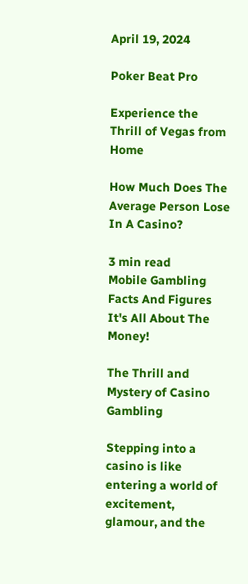April 19, 2024

Poker Beat Pro

Experience the Thrill of Vegas from Home

How Much Does The Average Person Lose In A Casino?

3 min read
Mobile Gambling Facts And Figures It's All About The Money!

The Thrill and Mystery of Casino Gambling

Stepping into a casino is like entering a world of excitement, glamour, and the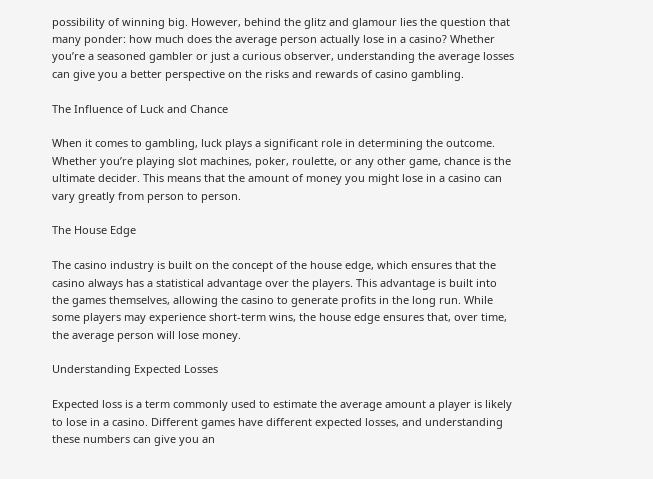possibility of winning big. However, behind the glitz and glamour lies the question that many ponder: how much does the average person actually lose in a casino? Whether you’re a seasoned gambler or just a curious observer, understanding the average losses can give you a better perspective on the risks and rewards of casino gambling.

The Influence of Luck and Chance

When it comes to gambling, luck plays a significant role in determining the outcome. Whether you’re playing slot machines, poker, roulette, or any other game, chance is the ultimate decider. This means that the amount of money you might lose in a casino can vary greatly from person to person.

The House Edge

The casino industry is built on the concept of the house edge, which ensures that the casino always has a statistical advantage over the players. This advantage is built into the games themselves, allowing the casino to generate profits in the long run. While some players may experience short-term wins, the house edge ensures that, over time, the average person will lose money.

Understanding Expected Losses

Expected loss is a term commonly used to estimate the average amount a player is likely to lose in a casino. Different games have different expected losses, and understanding these numbers can give you an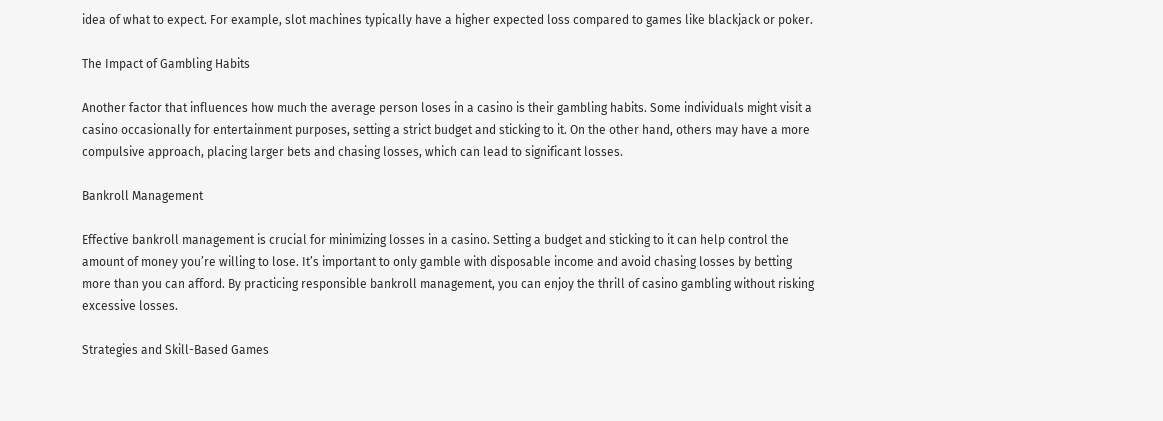idea of what to expect. For example, slot machines typically have a higher expected loss compared to games like blackjack or poker.

The Impact of Gambling Habits

Another factor that influences how much the average person loses in a casino is their gambling habits. Some individuals might visit a casino occasionally for entertainment purposes, setting a strict budget and sticking to it. On the other hand, others may have a more compulsive approach, placing larger bets and chasing losses, which can lead to significant losses.

Bankroll Management

Effective bankroll management is crucial for minimizing losses in a casino. Setting a budget and sticking to it can help control the amount of money you’re willing to lose. It’s important to only gamble with disposable income and avoid chasing losses by betting more than you can afford. By practicing responsible bankroll management, you can enjoy the thrill of casino gambling without risking excessive losses.

Strategies and Skill-Based Games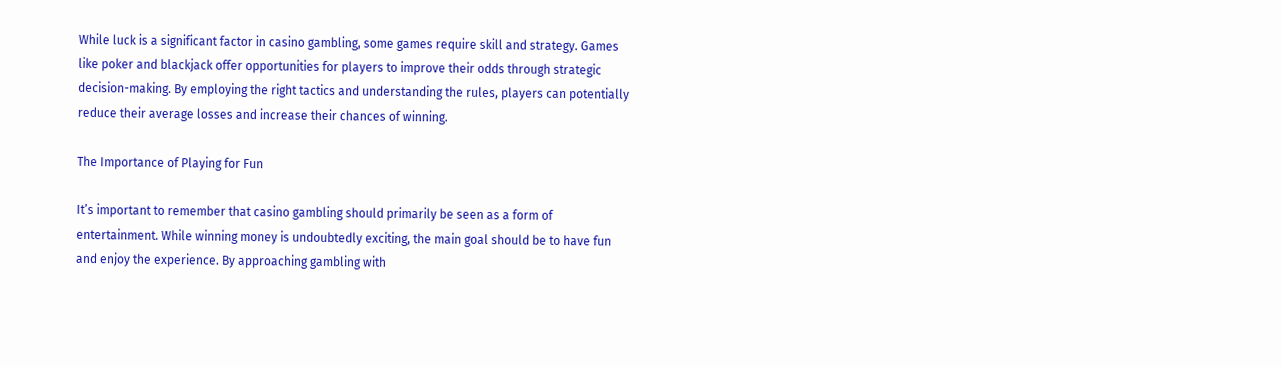While luck is a significant factor in casino gambling, some games require skill and strategy. Games like poker and blackjack offer opportunities for players to improve their odds through strategic decision-making. By employing the right tactics and understanding the rules, players can potentially reduce their average losses and increase their chances of winning.

The Importance of Playing for Fun

It’s important to remember that casino gambling should primarily be seen as a form of entertainment. While winning money is undoubtedly exciting, the main goal should be to have fun and enjoy the experience. By approaching gambling with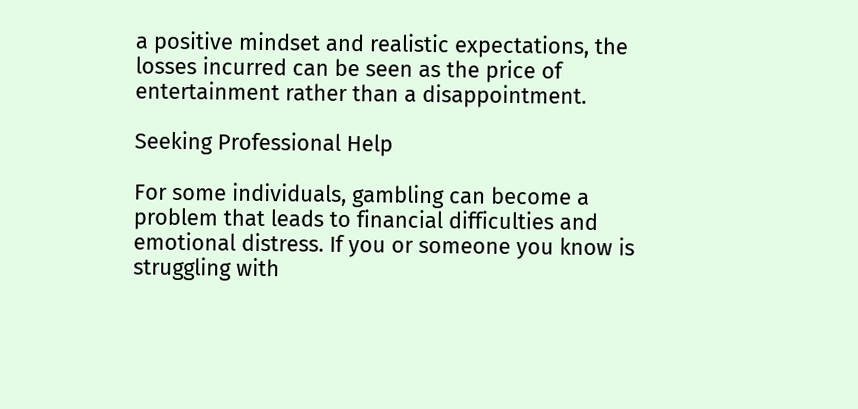a positive mindset and realistic expectations, the losses incurred can be seen as the price of entertainment rather than a disappointment.

Seeking Professional Help

For some individuals, gambling can become a problem that leads to financial difficulties and emotional distress. If you or someone you know is struggling with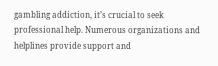gambling addiction, it’s crucial to seek professional help. Numerous organizations and helplines provide support and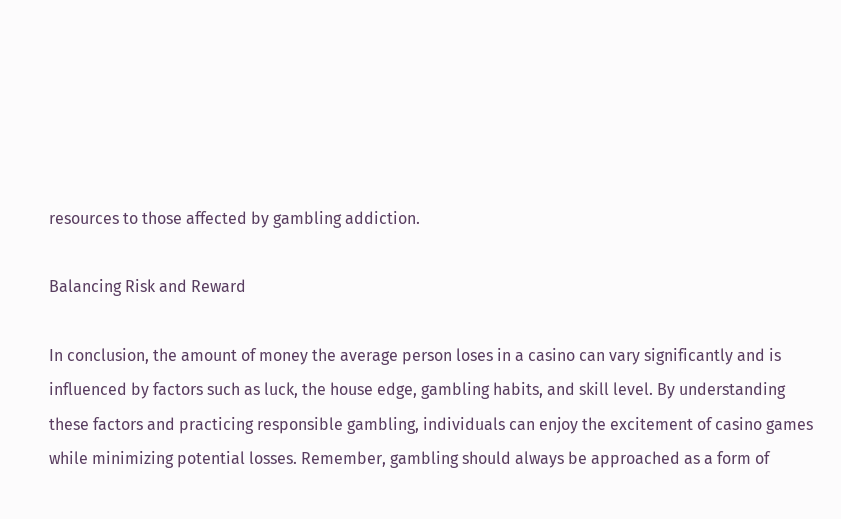resources to those affected by gambling addiction.

Balancing Risk and Reward

In conclusion, the amount of money the average person loses in a casino can vary significantly and is influenced by factors such as luck, the house edge, gambling habits, and skill level. By understanding these factors and practicing responsible gambling, individuals can enjoy the excitement of casino games while minimizing potential losses. Remember, gambling should always be approached as a form of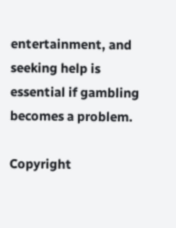entertainment, and seeking help is essential if gambling becomes a problem.

Copyright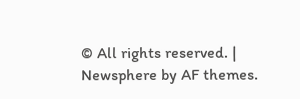© All rights reserved. | Newsphere by AF themes.